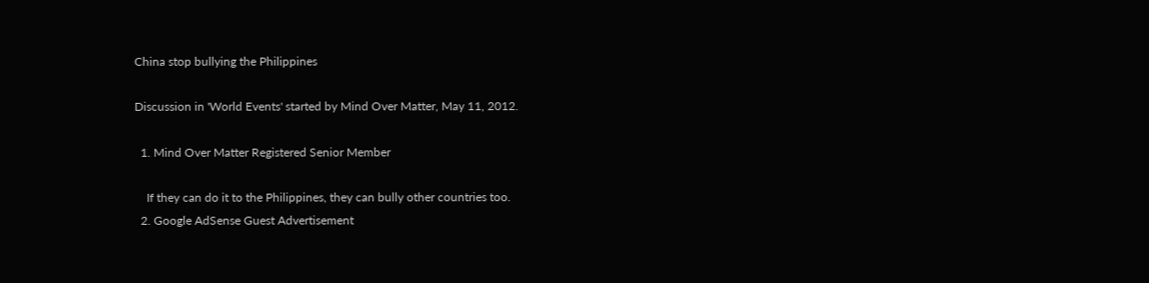China stop bullying the Philippines

Discussion in 'World Events' started by Mind Over Matter, May 11, 2012.

  1. Mind Over Matter Registered Senior Member

    If they can do it to the Philippines, they can bully other countries too.
  2. Google AdSense Guest Advertisement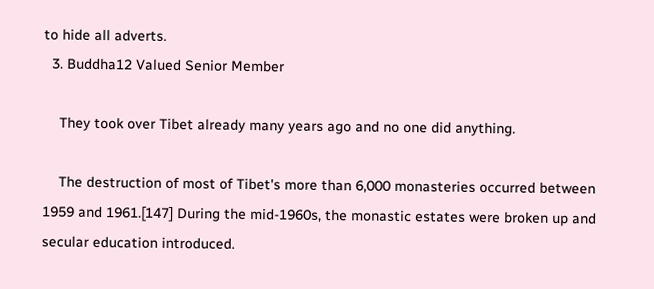to hide all adverts.
  3. Buddha12 Valued Senior Member

    They took over Tibet already many years ago and no one did anything.

    The destruction of most of Tibet's more than 6,000 monasteries occurred between 1959 and 1961.[147] During the mid-1960s, the monastic estates were broken up and secular education introduced.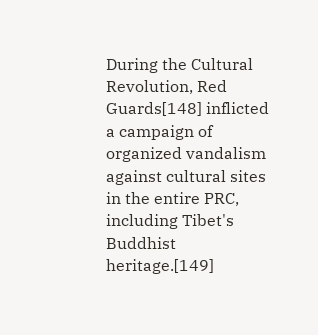During the Cultural Revolution, Red Guards[148] inflicted a campaign of organized vandalism against cultural sites in the entire PRC, including Tibet's Buddhist heritage.[149]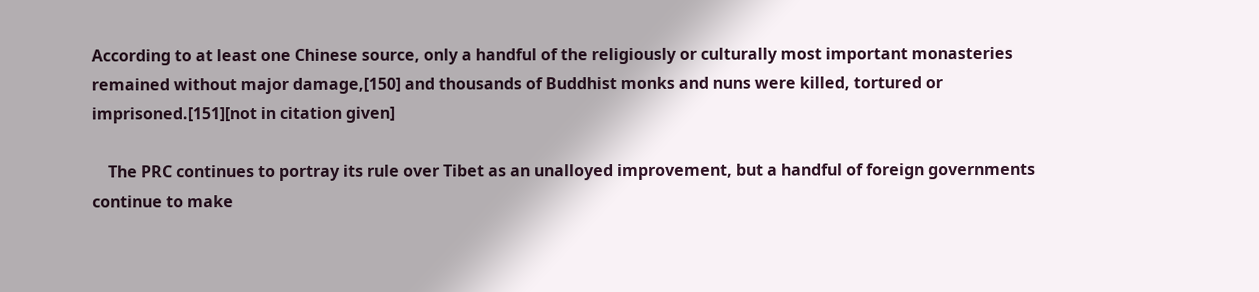According to at least one Chinese source, only a handful of the religiously or culturally most important monasteries remained without major damage,[150] and thousands of Buddhist monks and nuns were killed, tortured or imprisoned.[151][not in citation given]

    The PRC continues to portray its rule over Tibet as an unalloyed improvement, but a handful of foreign governments continue to make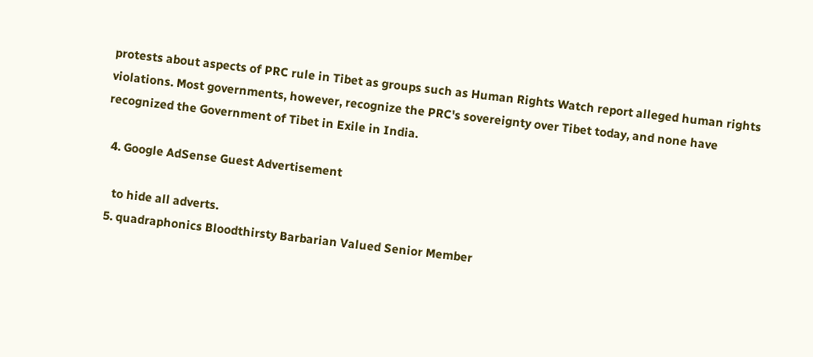protests about aspects of PRC rule in Tibet as groups such as Human Rights Watch report alleged human rights violations. Most governments, however, recognize the PRC's sovereignty over Tibet today, and none have recognized the Government of Tibet in Exile in India.

  4. Google AdSense Guest Advertisement

    to hide all adverts.
  5. quadraphonics Bloodthirsty Barbarian Valued Senior Member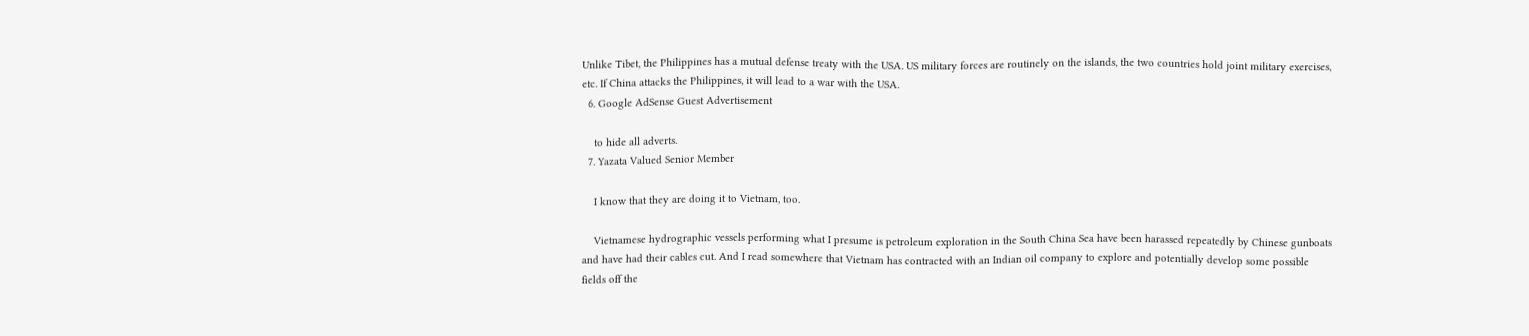Unlike Tibet, the Philippines has a mutual defense treaty with the USA. US military forces are routinely on the islands, the two countries hold joint military exercises, etc. If China attacks the Philippines, it will lead to a war with the USA.
  6. Google AdSense Guest Advertisement

    to hide all adverts.
  7. Yazata Valued Senior Member

    I know that they are doing it to Vietnam, too.

    Vietnamese hydrographic vessels performing what I presume is petroleum exploration in the South China Sea have been harassed repeatedly by Chinese gunboats and have had their cables cut. And I read somewhere that Vietnam has contracted with an Indian oil company to explore and potentially develop some possible fields off the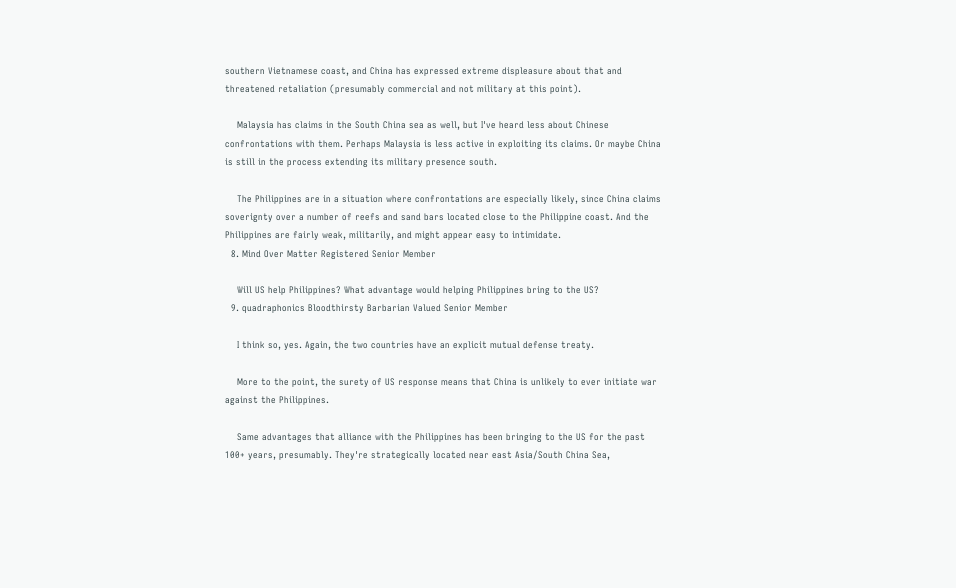southern Vietnamese coast, and China has expressed extreme displeasure about that and threatened retaliation (presumably commercial and not military at this point).

    Malaysia has claims in the South China sea as well, but I've heard less about Chinese confrontations with them. Perhaps Malaysia is less active in exploiting its claims. Or maybe China is still in the process extending its military presence south.

    The Philippines are in a situation where confrontations are especially likely, since China claims soverignty over a number of reefs and sand bars located close to the Philippine coast. And the Philippines are fairly weak, militarily, and might appear easy to intimidate.
  8. Mind Over Matter Registered Senior Member

    Will US help Philippines? What advantage would helping Philippines bring to the US?
  9. quadraphonics Bloodthirsty Barbarian Valued Senior Member

    I think so, yes. Again, the two countries have an explicit mutual defense treaty.

    More to the point, the surety of US response means that China is unlikely to ever initiate war against the Philippines.

    Same advantages that alliance with the Philippines has been bringing to the US for the past 100+ years, presumably. They're strategically located near east Asia/South China Sea,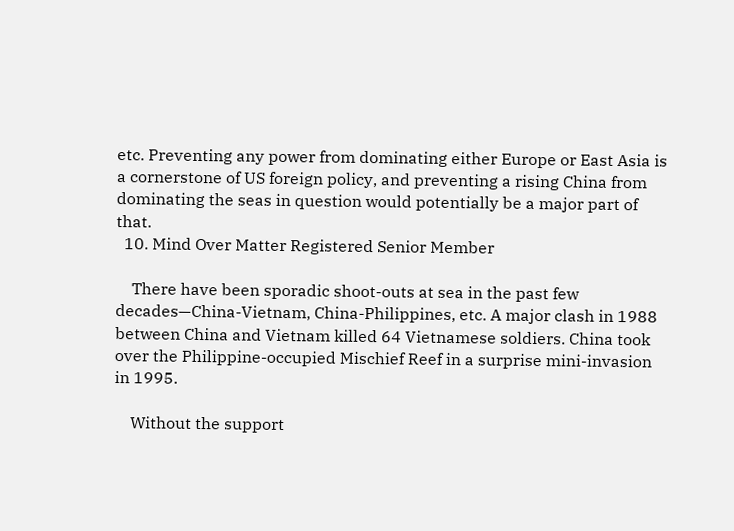etc. Preventing any power from dominating either Europe or East Asia is a cornerstone of US foreign policy, and preventing a rising China from dominating the seas in question would potentially be a major part of that.
  10. Mind Over Matter Registered Senior Member

    There have been sporadic shoot-outs at sea in the past few decades—China-Vietnam, China-Philippines, etc. A major clash in 1988 between China and Vietnam killed 64 Vietnamese soldiers. China took over the Philippine-occupied Mischief Reef in a surprise mini-invasion in 1995.

    Without the support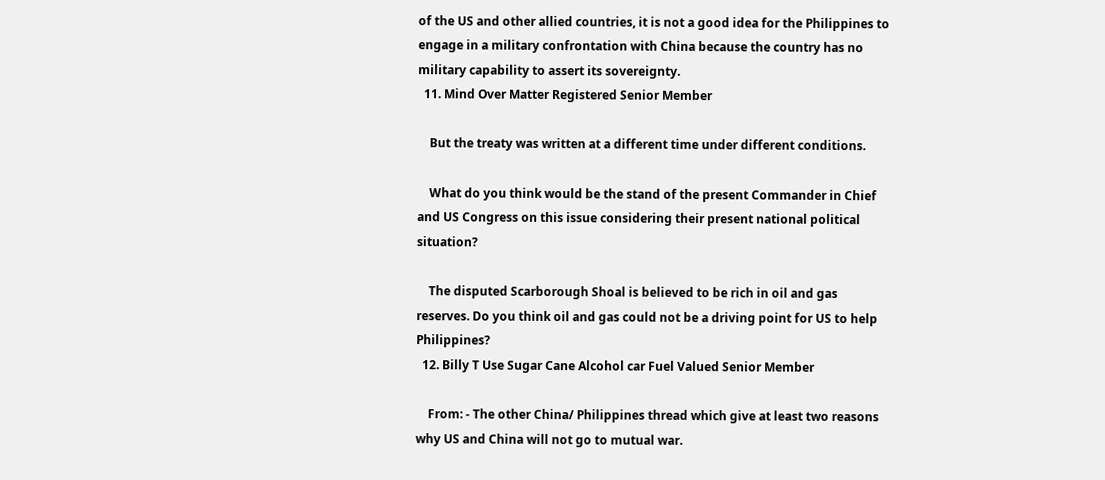of the US and other allied countries, it is not a good idea for the Philippines to engage in a military confrontation with China because the country has no military capability to assert its sovereignty.
  11. Mind Over Matter Registered Senior Member

    But the treaty was written at a different time under different conditions.

    What do you think would be the stand of the present Commander in Chief and US Congress on this issue considering their present national political situation?

    The disputed Scarborough Shoal is believed to be rich in oil and gas reserves. Do you think oil and gas could not be a driving point for US to help Philippines?
  12. Billy T Use Sugar Cane Alcohol car Fuel Valued Senior Member

    From: - The other China/ Philippines thread which give at least two reasons why US and China will not go to mutual war.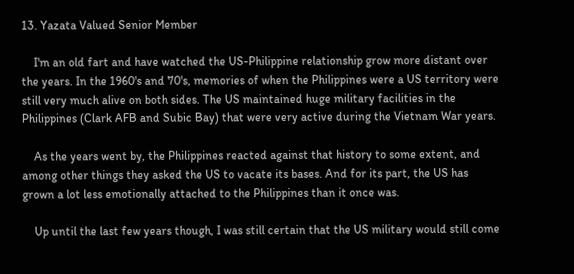13. Yazata Valued Senior Member

    I'm an old fart and have watched the US-Philippine relationship grow more distant over the years. In the 1960's and 70's, memories of when the Philippines were a US territory were still very much alive on both sides. The US maintained huge military facilities in the Philippines (Clark AFB and Subic Bay) that were very active during the Vietnam War years.

    As the years went by, the Philippines reacted against that history to some extent, and among other things they asked the US to vacate its bases. And for its part, the US has grown a lot less emotionally attached to the Philippines than it once was.

    Up until the last few years though, I was still certain that the US military would still come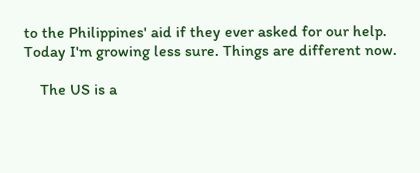to the Philippines' aid if they ever asked for our help. Today I'm growing less sure. Things are different now.

    The US is a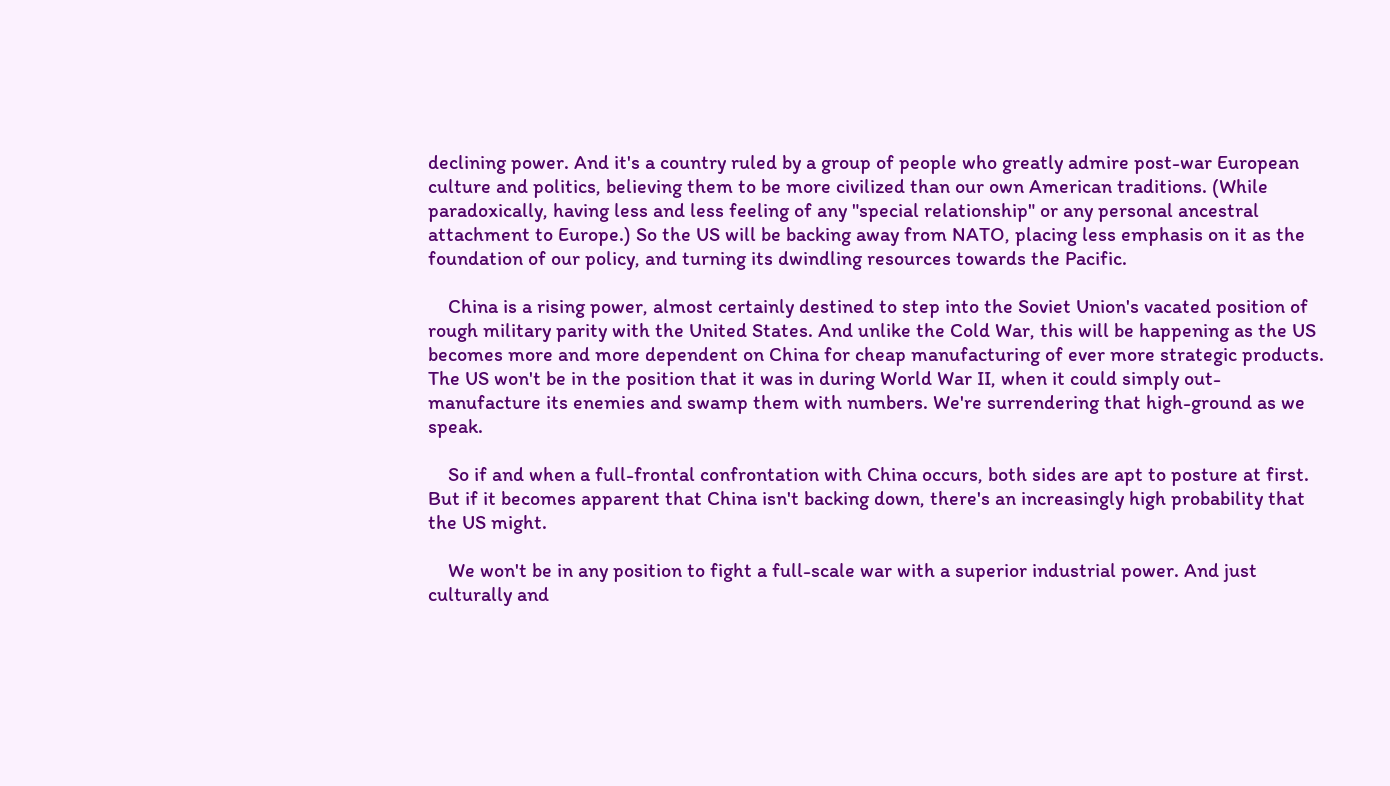declining power. And it's a country ruled by a group of people who greatly admire post-war European culture and politics, believing them to be more civilized than our own American traditions. (While paradoxically, having less and less feeling of any "special relationship" or any personal ancestral attachment to Europe.) So the US will be backing away from NATO, placing less emphasis on it as the foundation of our policy, and turning its dwindling resources towards the Pacific.

    China is a rising power, almost certainly destined to step into the Soviet Union's vacated position of rough military parity with the United States. And unlike the Cold War, this will be happening as the US becomes more and more dependent on China for cheap manufacturing of ever more strategic products. The US won't be in the position that it was in during World War II, when it could simply out-manufacture its enemies and swamp them with numbers. We're surrendering that high-ground as we speak.

    So if and when a full-frontal confrontation with China occurs, both sides are apt to posture at first. But if it becomes apparent that China isn't backing down, there's an increasingly high probability that the US might.

    We won't be in any position to fight a full-scale war with a superior industrial power. And just culturally and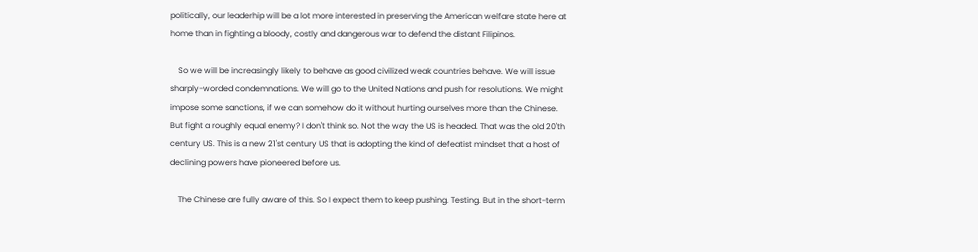politically, our leaderhip will be a lot more interested in preserving the American welfare state here at home than in fighting a bloody, costly and dangerous war to defend the distant Filipinos.

    So we will be increasingly likely to behave as good civilized weak countries behave. We will issue sharply-worded condemnations. We will go to the United Nations and push for resolutions. We might impose some sanctions, if we can somehow do it without hurting ourselves more than the Chinese. But fight a roughly equal enemy? I don't think so. Not the way the US is headed. That was the old 20'th century US. This is a new 21'st century US that is adopting the kind of defeatist mindset that a host of declining powers have pioneered before us.

    The Chinese are fully aware of this. So I expect them to keep pushing. Testing. But in the short-term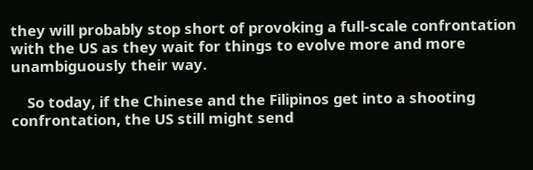they will probably stop short of provoking a full-scale confrontation with the US as they wait for things to evolve more and more unambiguously their way.

    So today, if the Chinese and the Filipinos get into a shooting confrontation, the US still might send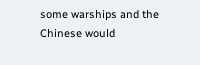some warships and the Chinese would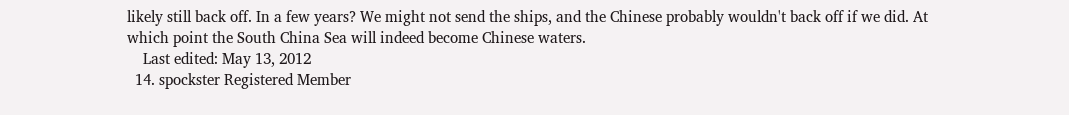likely still back off. In a few years? We might not send the ships, and the Chinese probably wouldn't back off if we did. At which point the South China Sea will indeed become Chinese waters.
    Last edited: May 13, 2012
  14. spockster Registered Member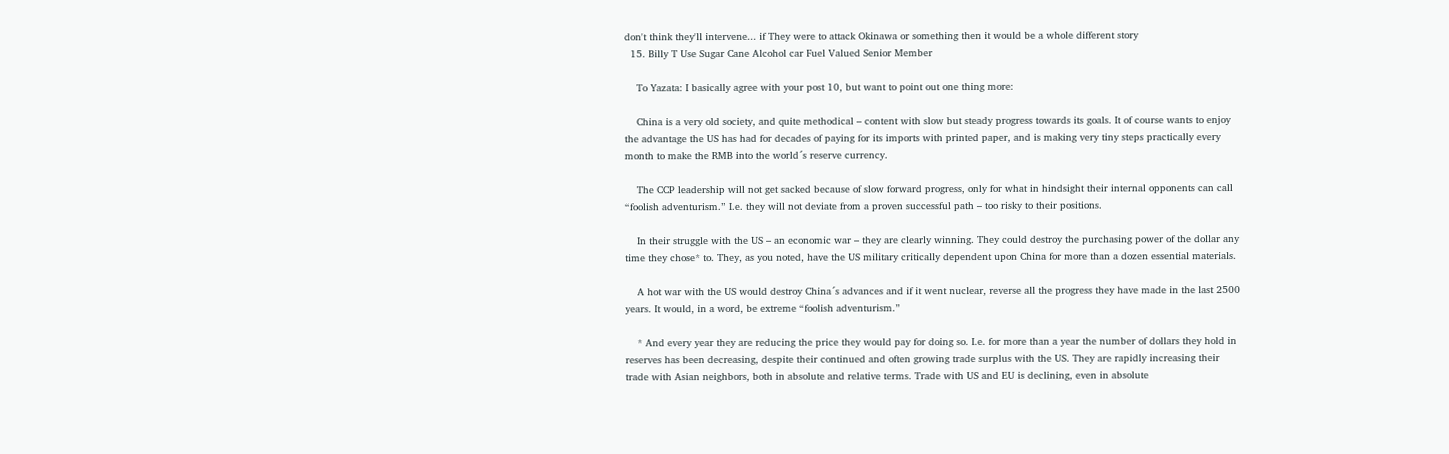don't think they'll intervene... if They were to attack Okinawa or something then it would be a whole different story
  15. Billy T Use Sugar Cane Alcohol car Fuel Valued Senior Member

    To Yazata: I basically agree with your post 10, but want to point out one thing more:

    China is a very old society, and quite methodical – content with slow but steady progress towards its goals. It of course wants to enjoy the advantage the US has had for decades of paying for its imports with printed paper, and is making very tiny steps practically every month to make the RMB into the world´s reserve currency.

    The CCP leadership will not get sacked because of slow forward progress, only for what in hindsight their internal opponents can call “foolish adventurism.” I.e. they will not deviate from a proven successful path – too risky to their positions.

    In their struggle with the US – an economic war – they are clearly winning. They could destroy the purchasing power of the dollar any time they chose* to. They, as you noted, have the US military critically dependent upon China for more than a dozen essential materials.

    A hot war with the US would destroy China´s advances and if it went nuclear, reverse all the progress they have made in the last 2500 years. It would, in a word, be extreme “foolish adventurism.”

    * And every year they are reducing the price they would pay for doing so. I.e. for more than a year the number of dollars they hold in reserves has been decreasing, despite their continued and often growing trade surplus with the US. They are rapidly increasing their trade with Asian neighbors, both in absolute and relative terms. Trade with US and EU is declining, even in absolute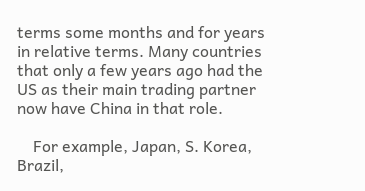terms some months and for years in relative terms. Many countries that only a few years ago had the US as their main trading partner now have China in that role.

    For example, Japan, S. Korea, Brazil,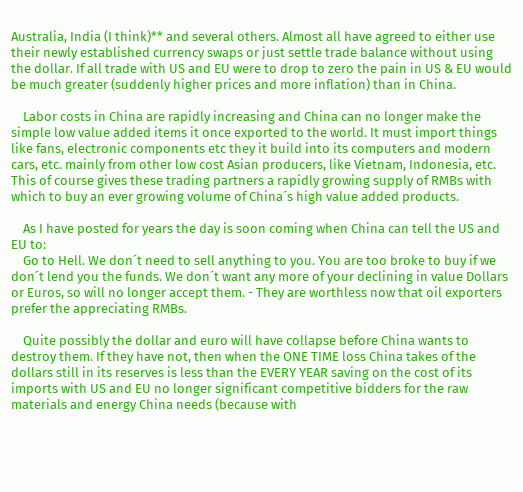Australia, India (I think)** and several others. Almost all have agreed to either use their newly established currency swaps or just settle trade balance without using the dollar. If all trade with US and EU were to drop to zero the pain in US & EU would be much greater (suddenly higher prices and more inflation) than in China.

    Labor costs in China are rapidly increasing and China can no longer make the simple low value added items it once exported to the world. It must import things like fans, electronic components etc they it build into its computers and modern cars, etc. mainly from other low cost Asian producers, like Vietnam, Indonesia, etc. This of course gives these trading partners a rapidly growing supply of RMBs with which to buy an ever growing volume of China´s high value added products.

    As I have posted for years the day is soon coming when China can tell the US and EU to:
    Go to Hell. We don´t need to sell anything to you. You are too broke to buy if we don´t lend you the funds. We don´t want any more of your declining in value Dollars or Euros, so will no longer accept them. - They are worthless now that oil exporters prefer the appreciating RMBs.

    Quite possibly the dollar and euro will have collapse before China wants to destroy them. If they have not, then when the ONE TIME loss China takes of the dollars still in its reserves is less than the EVERY YEAR saving on the cost of its imports with US and EU no longer significant competitive bidders for the raw materials and energy China needs (because with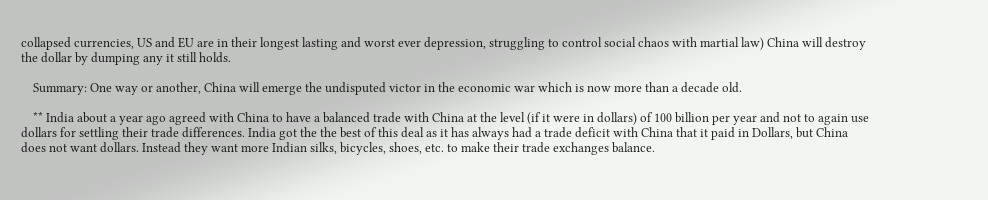collapsed currencies, US and EU are in their longest lasting and worst ever depression, struggling to control social chaos with martial law) China will destroy the dollar by dumping any it still holds.

    Summary: One way or another, China will emerge the undisputed victor in the economic war which is now more than a decade old.

    ** India about a year ago agreed with China to have a balanced trade with China at the level (if it were in dollars) of 100 billion per year and not to again use dollars for settling their trade differences. India got the the best of this deal as it has always had a trade deficit with China that it paid in Dollars, but China does not want dollars. Instead they want more Indian silks, bicycles, shoes, etc. to make their trade exchanges balance.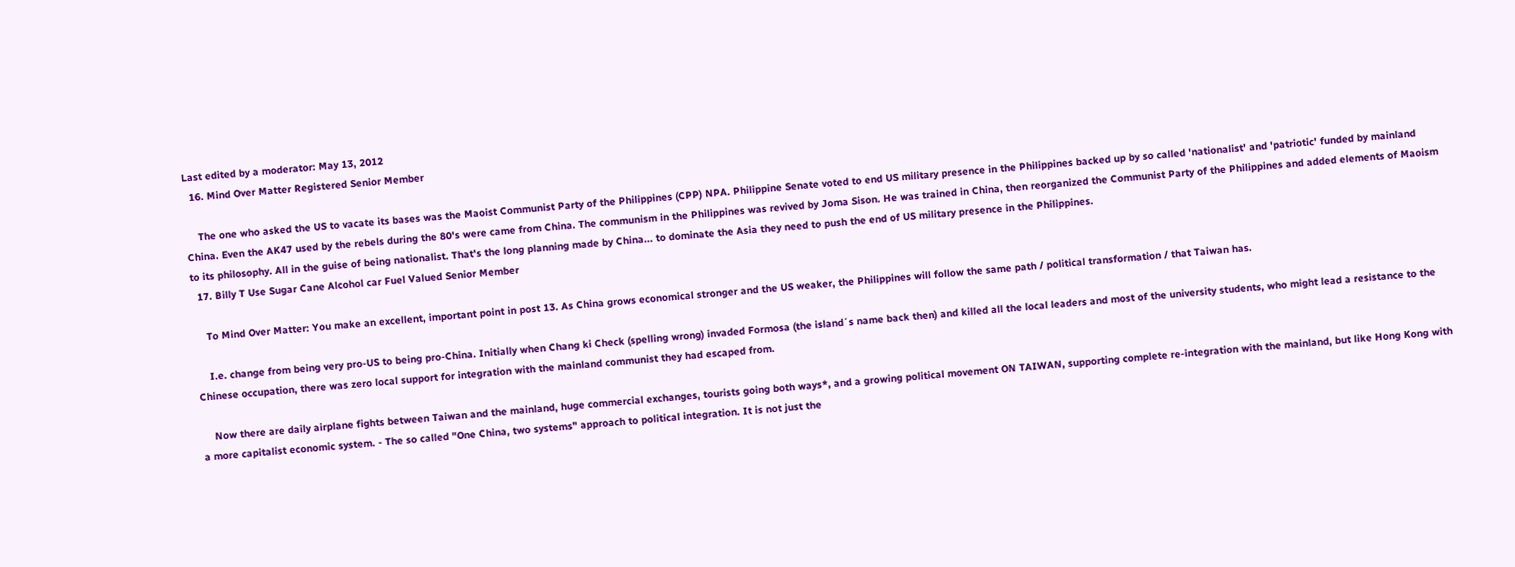Last edited by a moderator: May 13, 2012
  16. Mind Over Matter Registered Senior Member

    The one who asked the US to vacate its bases was the Maoist Communist Party of the Philippines (CPP) NPA. Philippine Senate voted to end US military presence in the Philippines backed up by so called 'nationalist' and 'patriotic' funded by mainland China. Even the AK47 used by the rebels during the 80's were came from China. The communism in the Philippines was revived by Joma Sison. He was trained in China, then reorganized the Communist Party of the Philippines and added elements of Maoism to its philosophy. All in the guise of being nationalist. That's the long planning made by China... to dominate the Asia they need to push the end of US military presence in the Philippines.
  17. Billy T Use Sugar Cane Alcohol car Fuel Valued Senior Member

    To Mind Over Matter: You make an excellent, important point in post 13. As China grows economical stronger and the US weaker, the Philippines will follow the same path / political transformation / that Taiwan has.

    I.e. change from being very pro-US to being pro-China. Initially when Chang ki Check (spelling wrong) invaded Formosa (the island´s name back then) and killed all the local leaders and most of the university students, who might lead a resistance to the Chinese occupation, there was zero local support for integration with the mainland communist they had escaped from.

    Now there are daily airplane fights between Taiwan and the mainland, huge commercial exchanges, tourists going both ways*, and a growing political movement ON TAIWAN, supporting complete re-integration with the mainland, but like Hong Kong with a more capitalist economic system. - The so called "One China, two systems" approach to political integration. It is not just the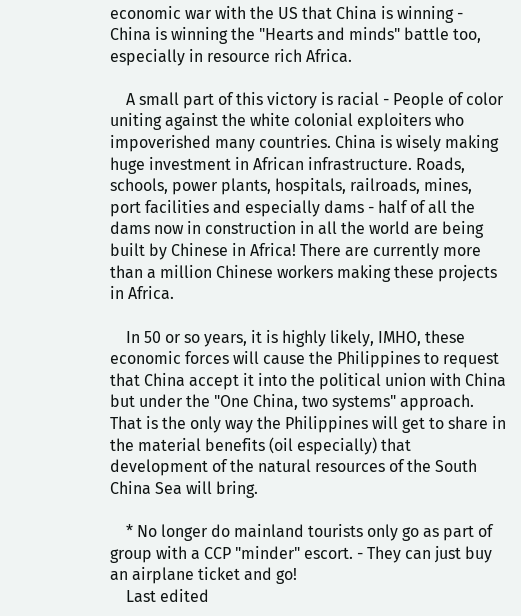economic war with the US that China is winning - China is winning the "Hearts and minds" battle too, especially in resource rich Africa.

    A small part of this victory is racial - People of color uniting against the white colonial exploiters who impoverished many countries. China is wisely making huge investment in African infrastructure. Roads, schools, power plants, hospitals, railroads, mines, port facilities and especially dams - half of all the dams now in construction in all the world are being built by Chinese in Africa! There are currently more than a million Chinese workers making these projects in Africa.

    In 50 or so years, it is highly likely, IMHO, these economic forces will cause the Philippines to request that China accept it into the political union with China but under the "One China, two systems" approach. That is the only way the Philippines will get to share in the material benefits (oil especially) that development of the natural resources of the South China Sea will bring.

    * No longer do mainland tourists only go as part of group with a CCP "minder" escort. - They can just buy an airplane ticket and go!
    Last edited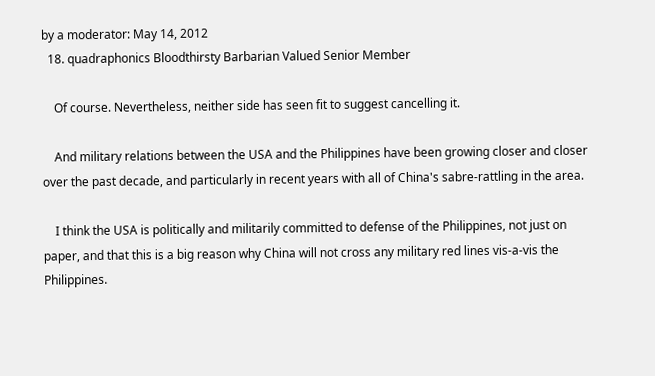by a moderator: May 14, 2012
  18. quadraphonics Bloodthirsty Barbarian Valued Senior Member

    Of course. Nevertheless, neither side has seen fit to suggest cancelling it.

    And military relations between the USA and the Philippines have been growing closer and closer over the past decade, and particularly in recent years with all of China's sabre-rattling in the area.

    I think the USA is politically and militarily committed to defense of the Philippines, not just on paper, and that this is a big reason why China will not cross any military red lines vis-a-vis the Philippines.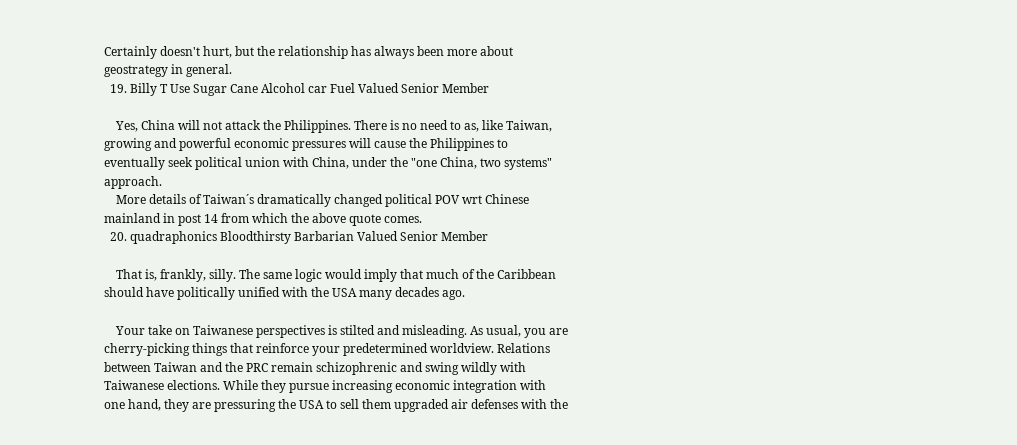Certainly doesn't hurt, but the relationship has always been more about geostrategy in general.
  19. Billy T Use Sugar Cane Alcohol car Fuel Valued Senior Member

    Yes, China will not attack the Philippines. There is no need to as, like Taiwan, growing and powerful economic pressures will cause the Philippines to eventually seek political union with China, under the "one China, two systems" approach.
    More details of Taiwan´s dramatically changed political POV wrt Chinese mainland in post 14 from which the above quote comes.
  20. quadraphonics Bloodthirsty Barbarian Valued Senior Member

    That is, frankly, silly. The same logic would imply that much of the Caribbean should have politically unified with the USA many decades ago.

    Your take on Taiwanese perspectives is stilted and misleading. As usual, you are cherry-picking things that reinforce your predetermined worldview. Relations between Taiwan and the PRC remain schizophrenic and swing wildly with Taiwanese elections. While they pursue increasing economic integration with one hand, they are pressuring the USA to sell them upgraded air defenses with the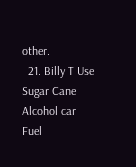other.
  21. Billy T Use Sugar Cane Alcohol car Fuel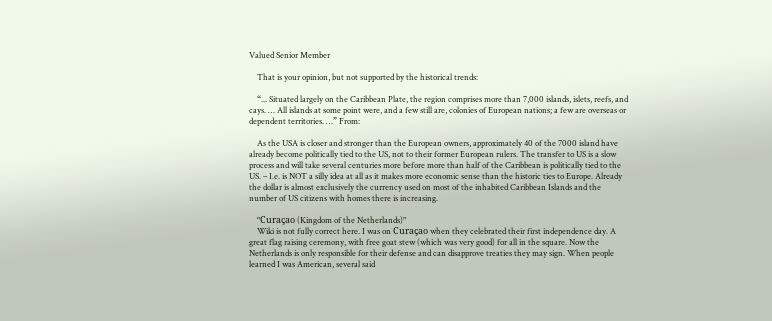Valued Senior Member

    That is your opinion, but not supported by the historical trends:

    “... Situated largely on the Caribbean Plate, the region comprises more than 7,000 islands, islets, reefs, and cays. … All islands at some point were, and a few still are, colonies of European nations; a few are overseas or dependent territories. …” From:

    As the USA is closer and stronger than the European owners, approximately 40 of the 7000 island have already become politically tied to the US, not to their former European rulers. The transfer to US is a slow process and will take several centuries more before more than half of the Caribbean is politically tied to the US. – I.e. is NOT a silly idea at all as it makes more economic sense than the historic ties to Europe. Already the dollar is almost exclusively the currency used on most of the inhabited Caribbean Islands and the number of US citizens with homes there is increasing.

    "Curaçao (Kingdom of the Netherlands)"
    Wiki is not fully correct here. I was on Curaçao when they celebrated their first independence day. A great flag raising ceremony, with free goat stew (which was very good) for all in the square. Now the Netherlands is only responsible for their defense and can disapprove treaties they may sign. When people learned I was American, several said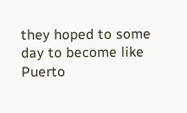they hoped to some day to become like Puerto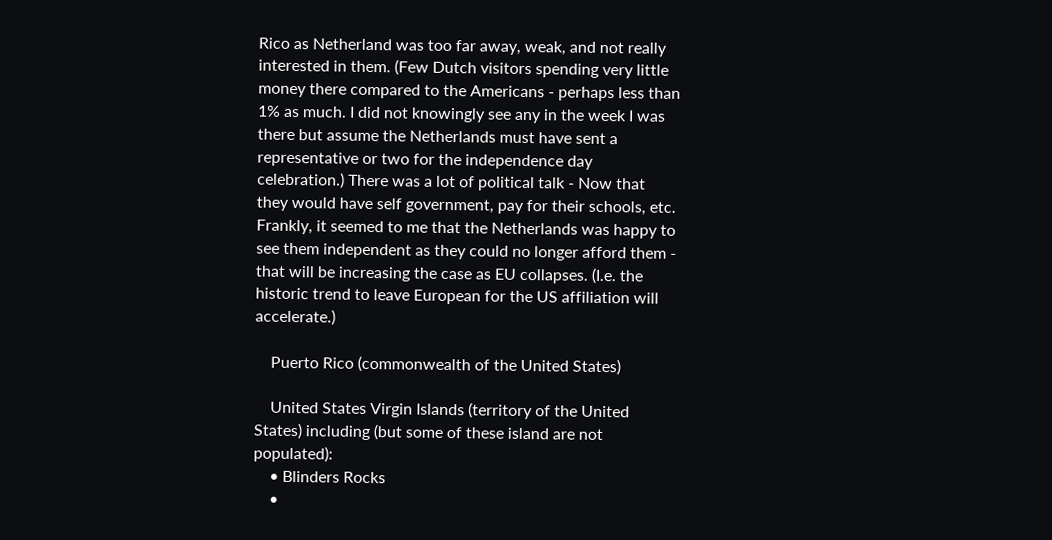Rico as Netherland was too far away, weak, and not really interested in them. (Few Dutch visitors spending very little money there compared to the Americans - perhaps less than 1% as much. I did not knowingly see any in the week I was there but assume the Netherlands must have sent a representative or two for the independence day celebration.) There was a lot of political talk - Now that they would have self government, pay for their schools, etc. Frankly, it seemed to me that the Netherlands was happy to see them independent as they could no longer afford them - that will be increasing the case as EU collapses. (I.e. the historic trend to leave European for the US affiliation will accelerate.)

    Puerto Rico (commonwealth of the United States)

    United States Virgin Islands (territory of the United States) including (but some of these island are not populated):
    • Blinders Rocks
    •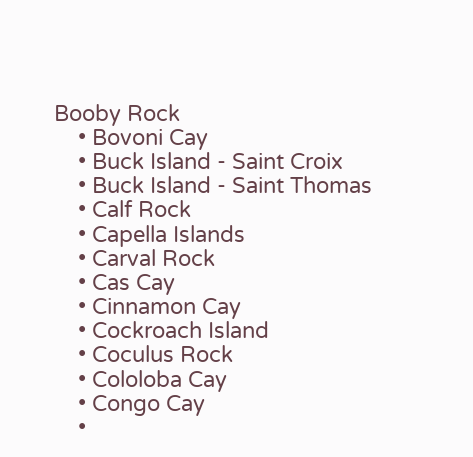Booby Rock
    • Bovoni Cay
    • Buck Island - Saint Croix
    • Buck Island - Saint Thomas
    • Calf Rock
    • Capella Islands
    • Carval Rock
    • Cas Cay
    • Cinnamon Cay
    • Cockroach Island
    • Coculus Rock
    • Cololoba Cay
    • Congo Cay
    •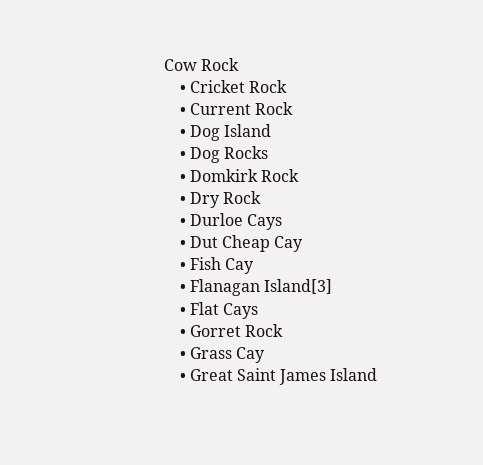Cow Rock
    • Cricket Rock
    • Current Rock
    • Dog Island
    • Dog Rocks
    • Domkirk Rock
    • Dry Rock
    • Durloe Cays
    • Dut Cheap Cay
    • Fish Cay
    • Flanagan Island[3]
    • Flat Cays
    • Gorret Rock
    • Grass Cay
    • Great Saint James Island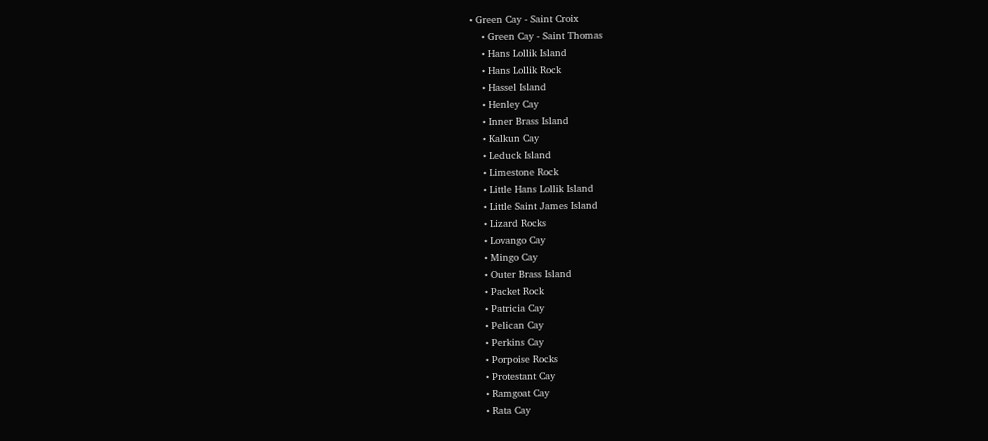• Green Cay - Saint Croix
    • Green Cay - Saint Thomas
    • Hans Lollik Island
    • Hans Lollik Rock
    • Hassel Island
    • Henley Cay
    • Inner Brass Island
    • Kalkun Cay
    • Leduck Island
    • Limestone Rock
    • Little Hans Lollik Island
    • Little Saint James Island
    • Lizard Rocks
    • Lovango Cay
    • Mingo Cay
    • Outer Brass Island
    • Packet Rock
    • Patricia Cay
    • Pelican Cay
    • Perkins Cay
    • Porpoise Rocks
    • Protestant Cay
    • Ramgoat Cay
    • Rata Cay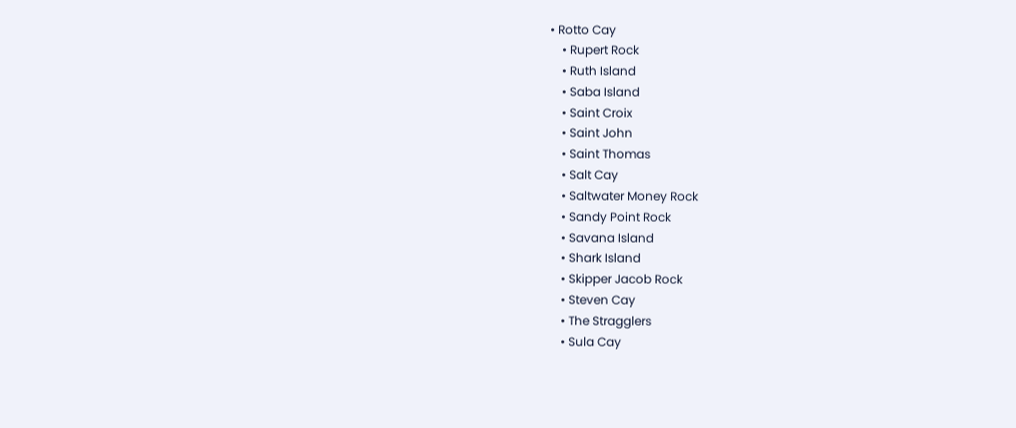• Rotto Cay
    • Rupert Rock
    • Ruth Island
    • Saba Island
    • Saint Croix
    • Saint John
    • Saint Thomas
    • Salt Cay
    • Saltwater Money Rock
    • Sandy Point Rock
    • Savana Island
    • Shark Island
    • Skipper Jacob Rock
    • Steven Cay
    • The Stragglers
    • Sula Cay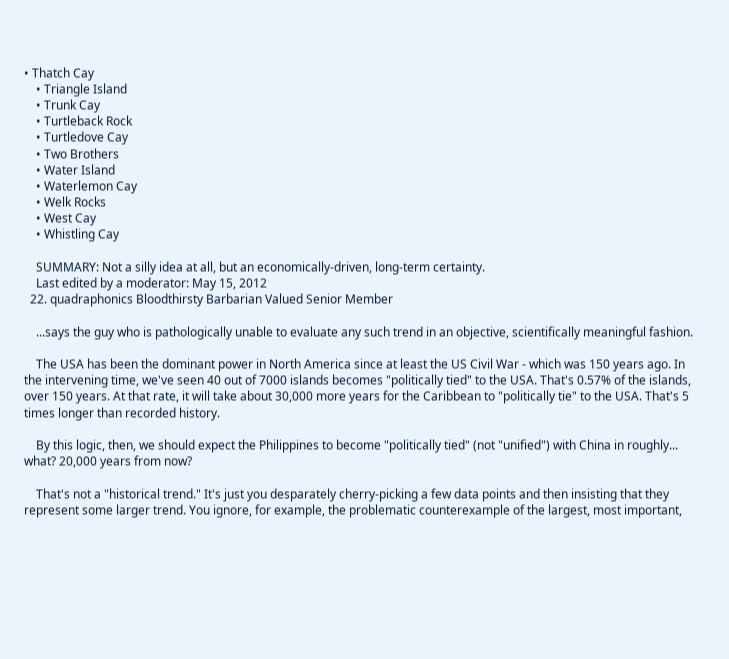• Thatch Cay
    • Triangle Island
    • Trunk Cay
    • Turtleback Rock
    • Turtledove Cay
    • Two Brothers
    • Water Island
    • Waterlemon Cay
    • Welk Rocks
    • West Cay
    • Whistling Cay

    SUMMARY: Not a silly idea at all, but an economically-driven, long-term certainty.
    Last edited by a moderator: May 15, 2012
  22. quadraphonics Bloodthirsty Barbarian Valued Senior Member

    ...says the guy who is pathologically unable to evaluate any such trend in an objective, scientifically meaningful fashion.

    The USA has been the dominant power in North America since at least the US Civil War - which was 150 years ago. In the intervening time, we've seen 40 out of 7000 islands becomes "politically tied" to the USA. That's 0.57% of the islands, over 150 years. At that rate, it will take about 30,000 more years for the Caribbean to "politically tie" to the USA. That's 5 times longer than recorded history.

    By this logic, then, we should expect the Philippines to become "politically tied" (not "unified") with China in roughly... what? 20,000 years from now?

    That's not a "historical trend." It's just you desparately cherry-picking a few data points and then insisting that they represent some larger trend. You ignore, for example, the problematic counterexample of the largest, most important,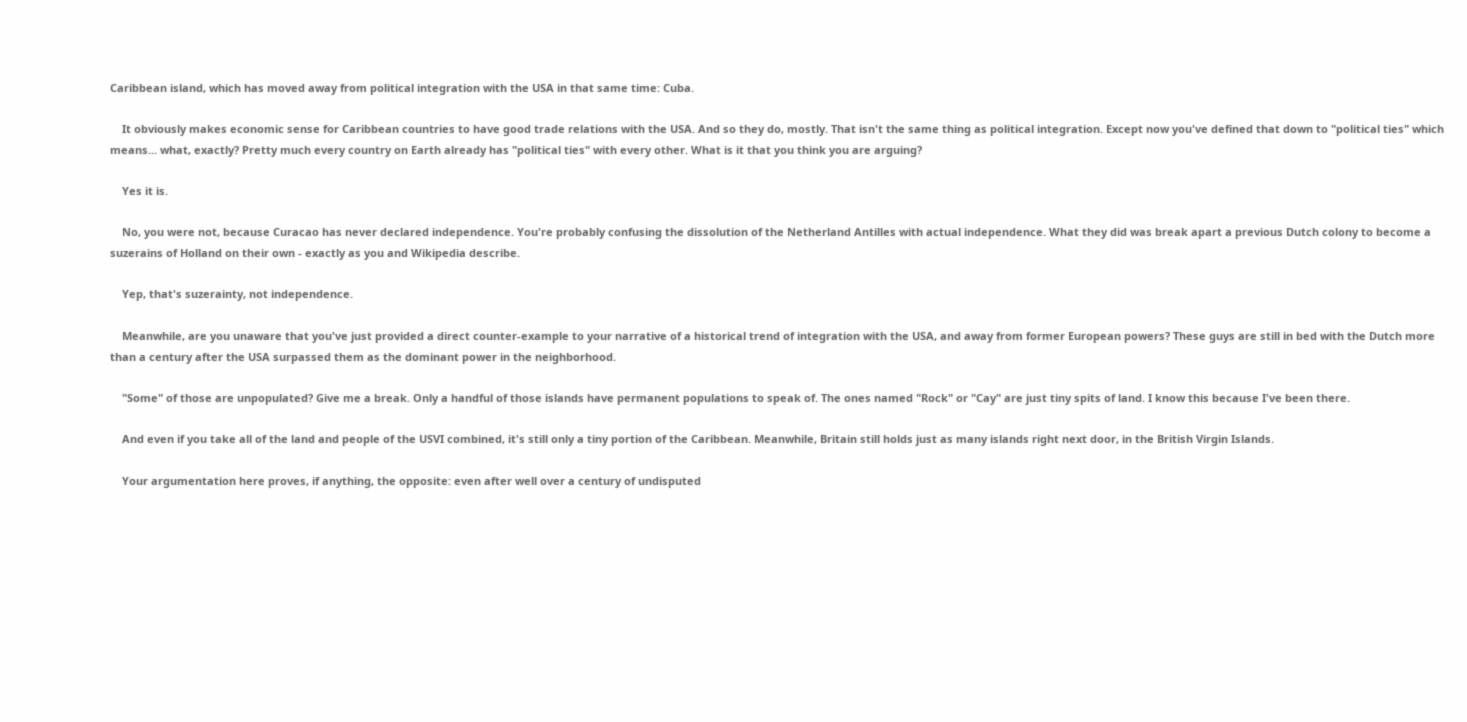Caribbean island, which has moved away from political integration with the USA in that same time: Cuba.

    It obviously makes economic sense for Caribbean countries to have good trade relations with the USA. And so they do, mostly. That isn't the same thing as political integration. Except now you've defined that down to "political ties" which means... what, exactly? Pretty much every country on Earth already has "political ties" with every other. What is it that you think you are arguing?

    Yes it is.

    No, you were not, because Curacao has never declared independence. You're probably confusing the dissolution of the Netherland Antilles with actual independence. What they did was break apart a previous Dutch colony to become a suzerains of Holland on their own - exactly as you and Wikipedia describe.

    Yep, that's suzerainty, not independence.

    Meanwhile, are you unaware that you've just provided a direct counter-example to your narrative of a historical trend of integration with the USA, and away from former European powers? These guys are still in bed with the Dutch more than a century after the USA surpassed them as the dominant power in the neighborhood.

    "Some" of those are unpopulated? Give me a break. Only a handful of those islands have permanent populations to speak of. The ones named "Rock" or "Cay" are just tiny spits of land. I know this because I've been there.

    And even if you take all of the land and people of the USVI combined, it's still only a tiny portion of the Caribbean. Meanwhile, Britain still holds just as many islands right next door, in the British Virgin Islands.

    Your argumentation here proves, if anything, the opposite: even after well over a century of undisputed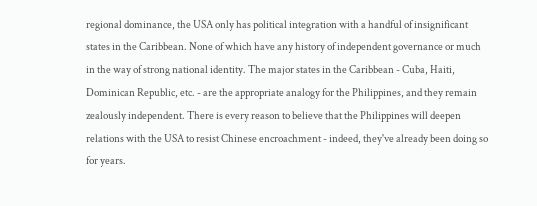regional dominance, the USA only has political integration with a handful of insignificant states in the Caribbean. None of which have any history of independent governance or much in the way of strong national identity. The major states in the Caribbean - Cuba, Haiti, Dominican Republic, etc. - are the appropriate analogy for the Philippines, and they remain zealously independent. There is every reason to believe that the Philippines will deepen relations with the USA to resist Chinese encroachment - indeed, they've already been doing so for years.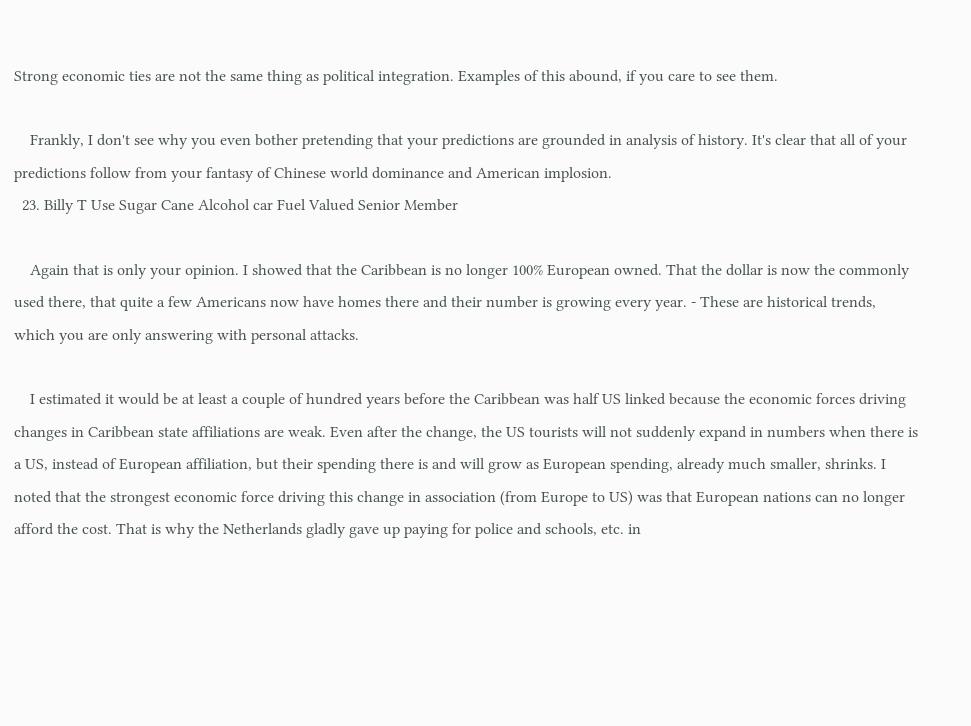Strong economic ties are not the same thing as political integration. Examples of this abound, if you care to see them.

    Frankly, I don't see why you even bother pretending that your predictions are grounded in analysis of history. It's clear that all of your predictions follow from your fantasy of Chinese world dominance and American implosion.
  23. Billy T Use Sugar Cane Alcohol car Fuel Valued Senior Member

    Again that is only your opinion. I showed that the Caribbean is no longer 100% European owned. That the dollar is now the commonly used there, that quite a few Americans now have homes there and their number is growing every year. - These are historical trends, which you are only answering with personal attacks.

    I estimated it would be at least a couple of hundred years before the Caribbean was half US linked because the economic forces driving changes in Caribbean state affiliations are weak. Even after the change, the US tourists will not suddenly expand in numbers when there is a US, instead of European affiliation, but their spending there is and will grow as European spending, already much smaller, shrinks. I noted that the strongest economic force driving this change in association (from Europe to US) was that European nations can no longer afford the cost. That is why the Netherlands gladly gave up paying for police and schools, etc. in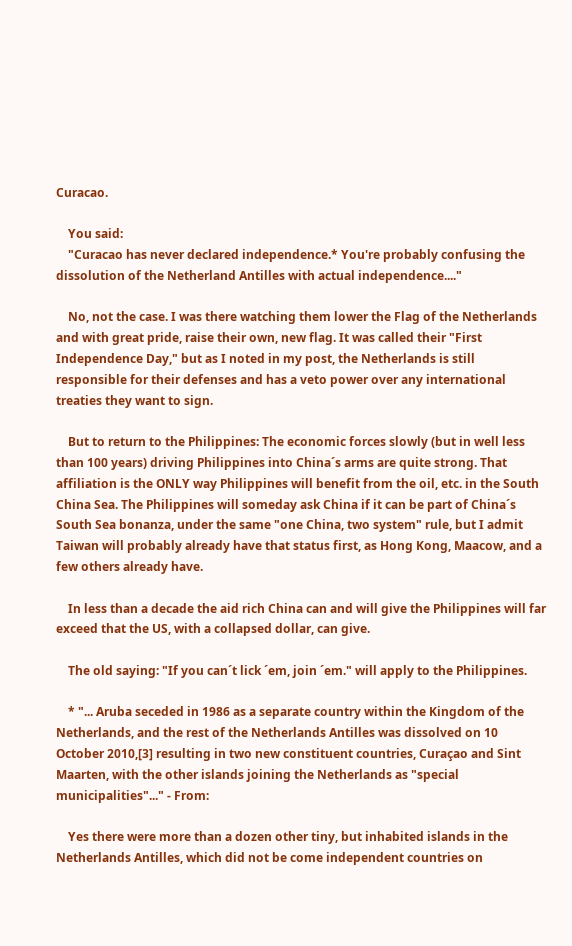Curacao.

    You said:
    "Curacao has never declared independence.* You're probably confusing the dissolution of the Netherland Antilles with actual independence...."

    No, not the case. I was there watching them lower the Flag of the Netherlands and with great pride, raise their own, new flag. It was called their "First Independence Day," but as I noted in my post, the Netherlands is still responsible for their defenses and has a veto power over any international treaties they want to sign.

    But to return to the Philippines: The economic forces slowly (but in well less than 100 years) driving Philippines into China´s arms are quite strong. That affiliation is the ONLY way Philippines will benefit from the oil, etc. in the South China Sea. The Philippines will someday ask China if it can be part of China´s South Sea bonanza, under the same "one China, two system" rule, but I admit Taiwan will probably already have that status first, as Hong Kong, Maacow, and a few others already have.

    In less than a decade the aid rich China can and will give the Philippines will far exceed that the US, with a collapsed dollar, can give.

    The old saying: "If you can´t lick ´em, join ´em." will apply to the Philippines.

    * "... Aruba seceded in 1986 as a separate country within the Kingdom of the Netherlands, and the rest of the Netherlands Antilles was dissolved on 10 October 2010,[3] resulting in two new constituent countries, Curaçao and Sint Maarten, with the other islands joining the Netherlands as "special municipalities"..." - From:

    Yes there were more than a dozen other tiny, but inhabited islands in the Netherlands Antilles, which did not be come independent countries on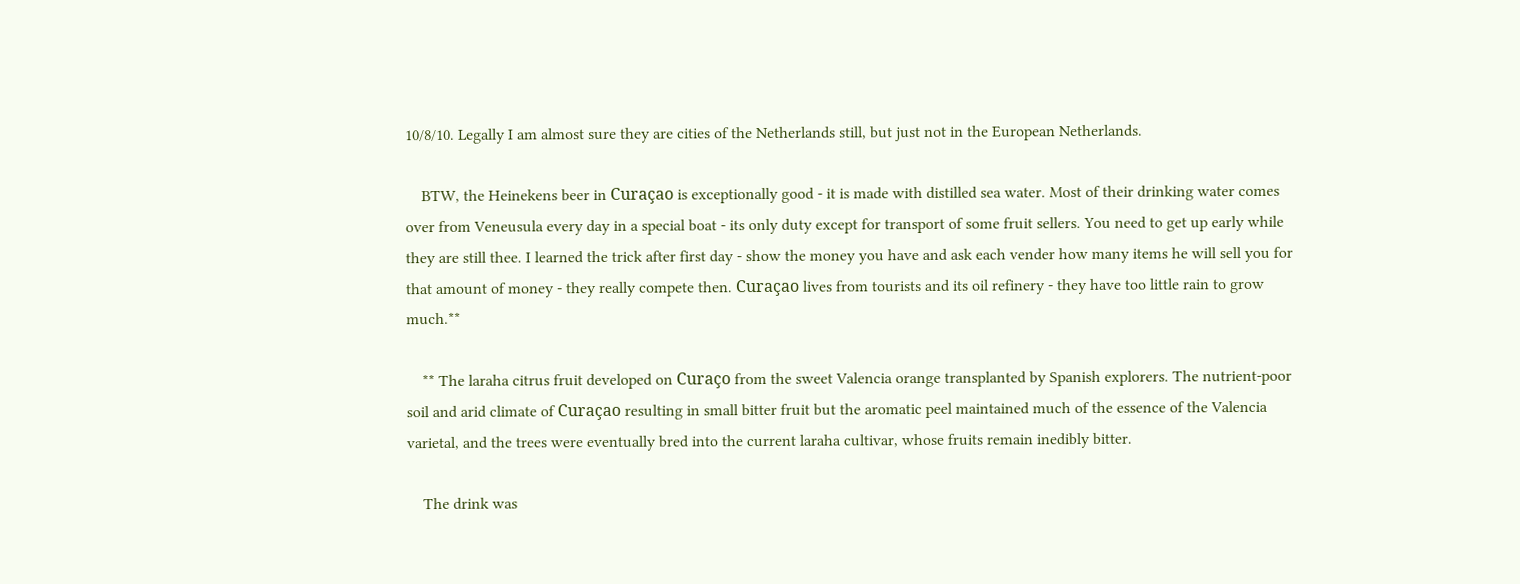10/8/10. Legally I am almost sure they are cities of the Netherlands still, but just not in the European Netherlands.

    BTW, the Heinekens beer in Curaçao is exceptionally good - it is made with distilled sea water. Most of their drinking water comes over from Veneusula every day in a special boat - its only duty except for transport of some fruit sellers. You need to get up early while they are still thee. I learned the trick after first day - show the money you have and ask each vender how many items he will sell you for that amount of money - they really compete then. Curaçao lives from tourists and its oil refinery - they have too little rain to grow much.**

    ** The laraha citrus fruit developed on Curaço from the sweet Valencia orange transplanted by Spanish explorers. The nutrient-poor soil and arid climate of Curaçao resulting in small bitter fruit but the aromatic peel maintained much of the essence of the Valencia varietal, and the trees were eventually bred into the current laraha cultivar, whose fruits remain inedibly bitter.

    The drink was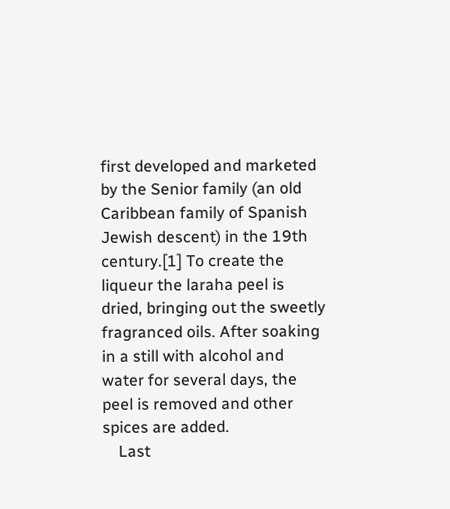first developed and marketed by the Senior family (an old Caribbean family of Spanish Jewish descent) in the 19th century.[1] To create the liqueur the laraha peel is dried, bringing out the sweetly fragranced oils. After soaking in a still with alcohol and water for several days, the peel is removed and other spices are added.
    Last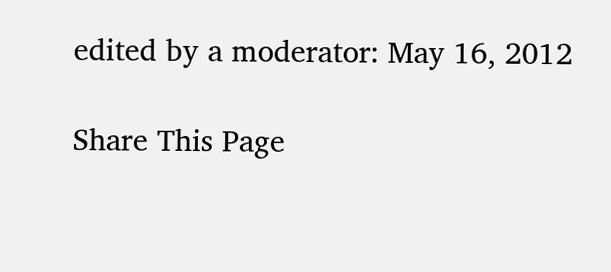edited by a moderator: May 16, 2012

Share This Page